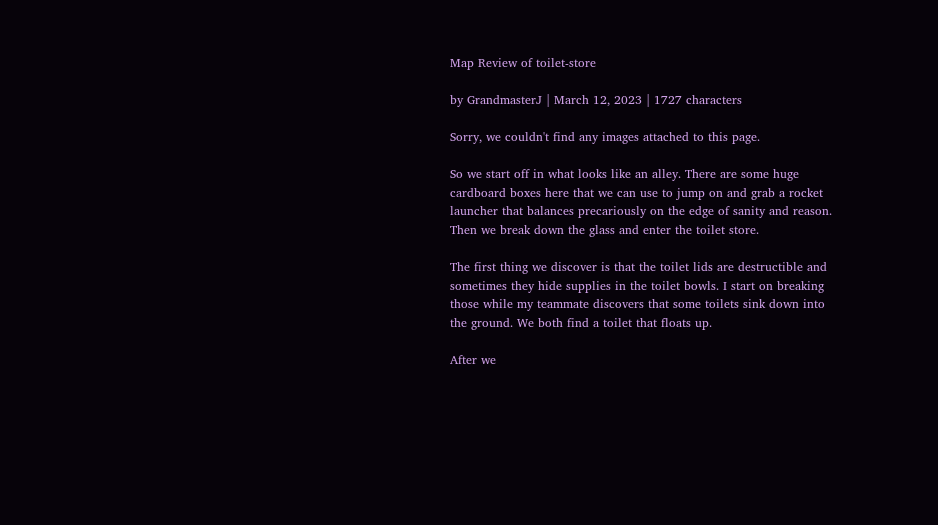Map Review of toilet-store

by GrandmasterJ | March 12, 2023 | 1727 characters

Sorry, we couldn't find any images attached to this page.

So we start off in what looks like an alley. There are some huge cardboard boxes here that we can use to jump on and grab a rocket launcher that balances precariously on the edge of sanity and reason. Then we break down the glass and enter the toilet store.

The first thing we discover is that the toilet lids are destructible and sometimes they hide supplies in the toilet bowls. I start on breaking those while my teammate discovers that some toilets sink down into the ground. We both find a toilet that floats up.

After we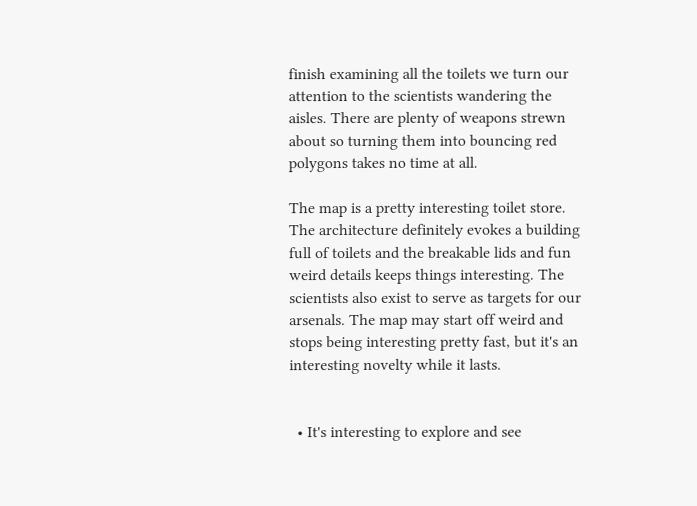finish examining all the toilets we turn our attention to the scientists wandering the aisles. There are plenty of weapons strewn about so turning them into bouncing red polygons takes no time at all.

The map is a pretty interesting toilet store. The architecture definitely evokes a building full of toilets and the breakable lids and fun weird details keeps things interesting. The scientists also exist to serve as targets for our arsenals. The map may start off weird and stops being interesting pretty fast, but it's an interesting novelty while it lasts.


  • It's interesting to explore and see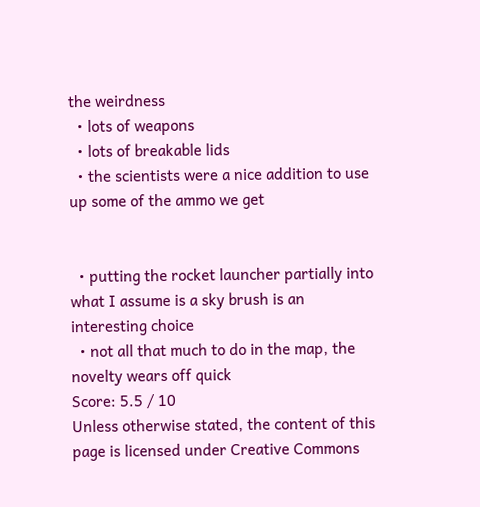the weirdness
  • lots of weapons
  • lots of breakable lids
  • the scientists were a nice addition to use up some of the ammo we get


  • putting the rocket launcher partially into what I assume is a sky brush is an interesting choice
  • not all that much to do in the map, the novelty wears off quick
Score: 5.5 / 10
Unless otherwise stated, the content of this page is licensed under Creative Commons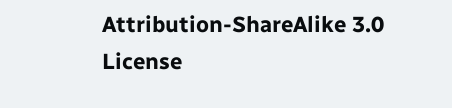Attribution-ShareAlike 3.0 License